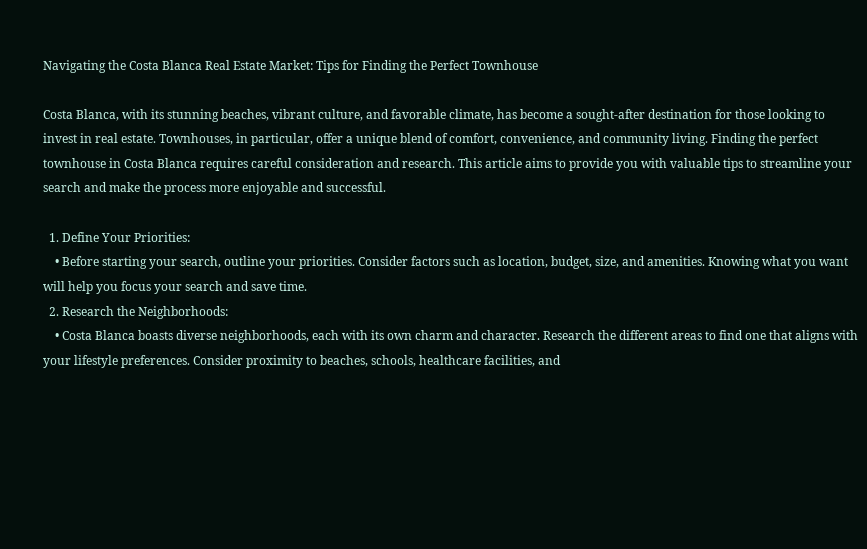Navigating the Costa Blanca Real Estate Market: Tips for Finding the Perfect Townhouse

Costa Blanca, with its stunning beaches, vibrant culture, and favorable climate, has become a sought-after destination for those looking to invest in real estate. Townhouses, in particular, offer a unique blend of comfort, convenience, and community living. Finding the perfect townhouse in Costa Blanca requires careful consideration and research. This article aims to provide you with valuable tips to streamline your search and make the process more enjoyable and successful.

  1. Define Your Priorities:
    • Before starting your search, outline your priorities. Consider factors such as location, budget, size, and amenities. Knowing what you want will help you focus your search and save time.
  2. Research the Neighborhoods:
    • Costa Blanca boasts diverse neighborhoods, each with its own charm and character. Research the different areas to find one that aligns with your lifestyle preferences. Consider proximity to beaches, schools, healthcare facilities, and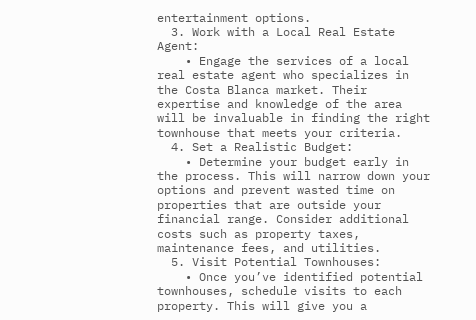entertainment options.
  3. Work with a Local Real Estate Agent:
    • Engage the services of a local real estate agent who specializes in the Costa Blanca market. Their expertise and knowledge of the area will be invaluable in finding the right townhouse that meets your criteria.
  4. Set a Realistic Budget:
    • Determine your budget early in the process. This will narrow down your options and prevent wasted time on properties that are outside your financial range. Consider additional costs such as property taxes, maintenance fees, and utilities.
  5. Visit Potential Townhouses:
    • Once you’ve identified potential townhouses, schedule visits to each property. This will give you a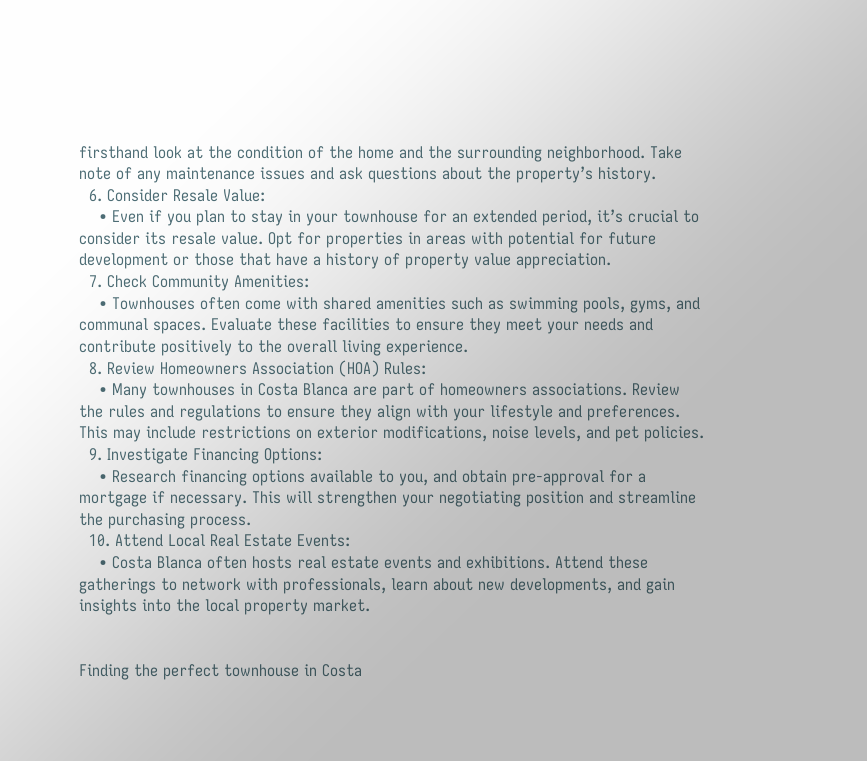firsthand look at the condition of the home and the surrounding neighborhood. Take note of any maintenance issues and ask questions about the property’s history.
  6. Consider Resale Value:
    • Even if you plan to stay in your townhouse for an extended period, it’s crucial to consider its resale value. Opt for properties in areas with potential for future development or those that have a history of property value appreciation.
  7. Check Community Amenities:
    • Townhouses often come with shared amenities such as swimming pools, gyms, and communal spaces. Evaluate these facilities to ensure they meet your needs and contribute positively to the overall living experience.
  8. Review Homeowners Association (HOA) Rules:
    • Many townhouses in Costa Blanca are part of homeowners associations. Review the rules and regulations to ensure they align with your lifestyle and preferences. This may include restrictions on exterior modifications, noise levels, and pet policies.
  9. Investigate Financing Options:
    • Research financing options available to you, and obtain pre-approval for a mortgage if necessary. This will strengthen your negotiating position and streamline the purchasing process.
  10. Attend Local Real Estate Events:
    • Costa Blanca often hosts real estate events and exhibitions. Attend these gatherings to network with professionals, learn about new developments, and gain insights into the local property market.


Finding the perfect townhouse in Costa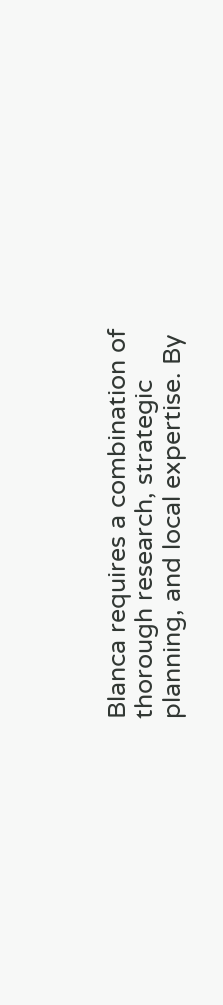Blanca requires a combination of thorough research, strategic planning, and local expertise. By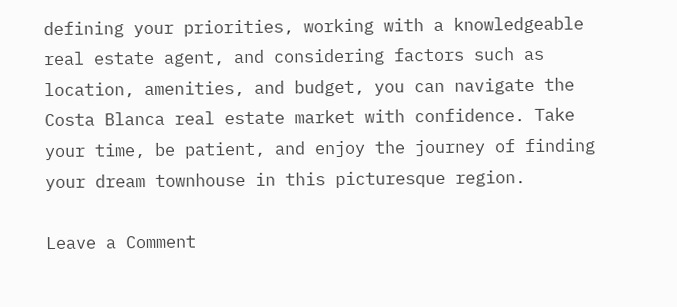defining your priorities, working with a knowledgeable real estate agent, and considering factors such as location, amenities, and budget, you can navigate the Costa Blanca real estate market with confidence. Take your time, be patient, and enjoy the journey of finding your dream townhouse in this picturesque region.

Leave a Comment